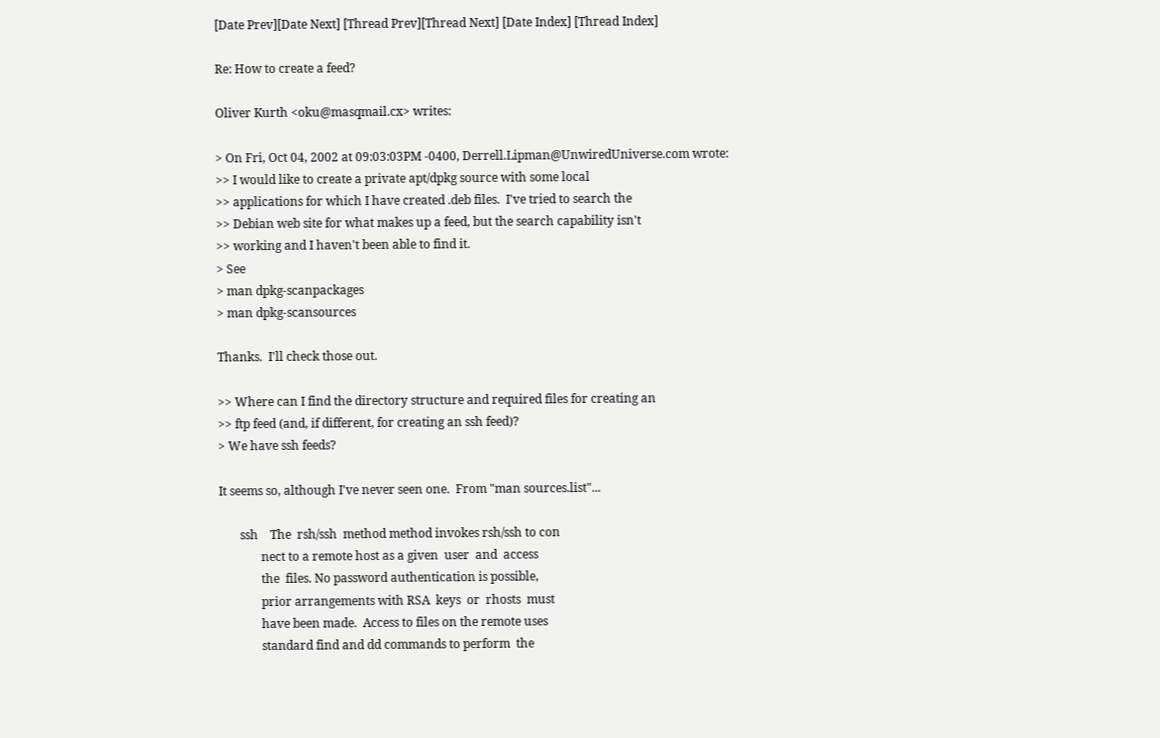[Date Prev][Date Next] [Thread Prev][Thread Next] [Date Index] [Thread Index]

Re: How to create a feed?

Oliver Kurth <oku@masqmail.cx> writes:

> On Fri, Oct 04, 2002 at 09:03:03PM -0400, Derrell.Lipman@UnwiredUniverse.com wrote:
>> I would like to create a private apt/dpkg source with some local
>> applications for which I have created .deb files.  I've tried to search the
>> Debian web site for what makes up a feed, but the search capability isn't
>> working and I haven't been able to find it.
> See
> man dpkg-scanpackages
> man dpkg-scansources

Thanks.  I'll check those out.

>> Where can I find the directory structure and required files for creating an
>> ftp feed (and, if different, for creating an ssh feed)?
> We have ssh feeds?

It seems so, although I've never seen one.  From "man sources.list"...

       ssh    The  rsh/ssh  method method invokes rsh/ssh to con
              nect to a remote host as a given  user  and  access
              the  files. No password authentication is possible,
              prior arrangements with RSA  keys  or  rhosts  must
              have been made.  Access to files on the remote uses
              standard find and dd commands to perform  the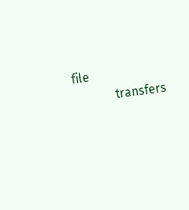file
              transfers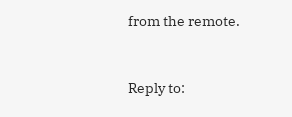from the remote.


Reply to: